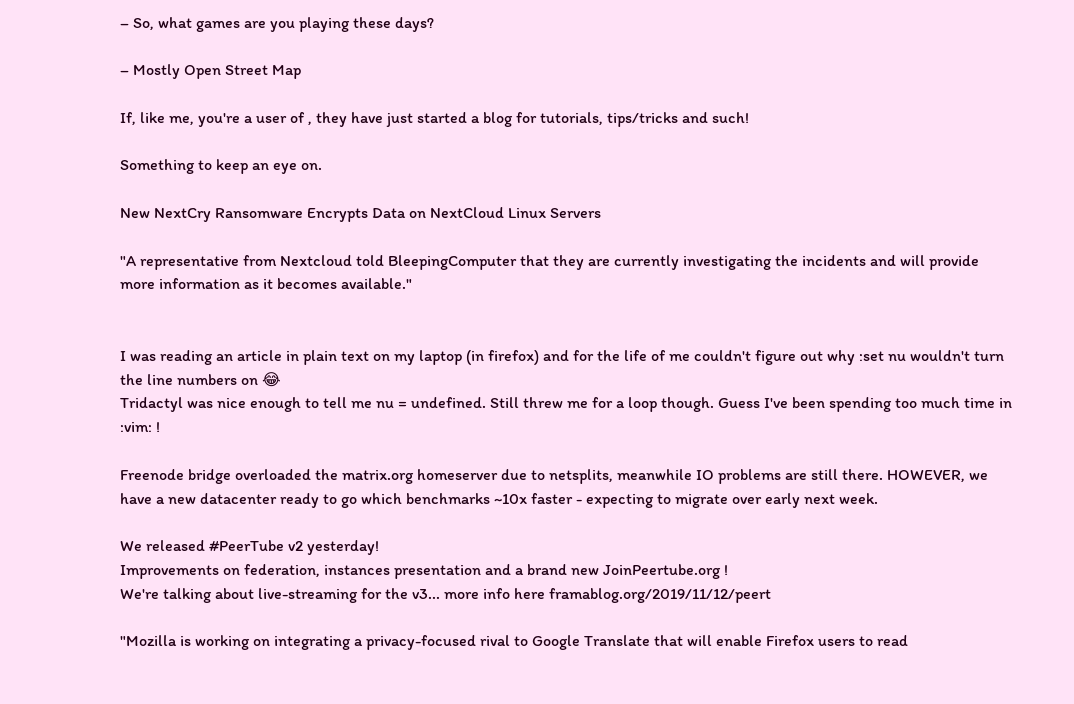– So, what games are you playing these days?

– Mostly Open Street Map

If, like me, you're a user of , they have just started a blog for tutorials, tips/tricks and such!

Something to keep an eye on.

New NextCry Ransomware Encrypts Data on NextCloud Linux Servers

"A representative from Nextcloud told BleepingComputer that they are currently investigating the incidents and will provide more information as it becomes available."


I was reading an article in plain text on my laptop (in firefox) and for the life of me couldn't figure out why :set nu wouldn't turn the line numbers on 😂
Tridactyl was nice enough to tell me nu = undefined. Still threw me for a loop though. Guess I've been spending too much time in :vim: !

Freenode bridge overloaded the matrix.org homeserver due to netsplits, meanwhile IO problems are still there. HOWEVER, we have a new datacenter ready to go which benchmarks ~10x faster - expecting to migrate over early next week.

We released #PeerTube v2 yesterday!
Improvements on federation, instances presentation and a brand new JoinPeertube.org !
We're talking about live-streaming for the v3... more info here framablog.org/2019/11/12/peert

"Mozilla is working on integrating a privacy-focused rival to Google Translate that will enable Firefox users to read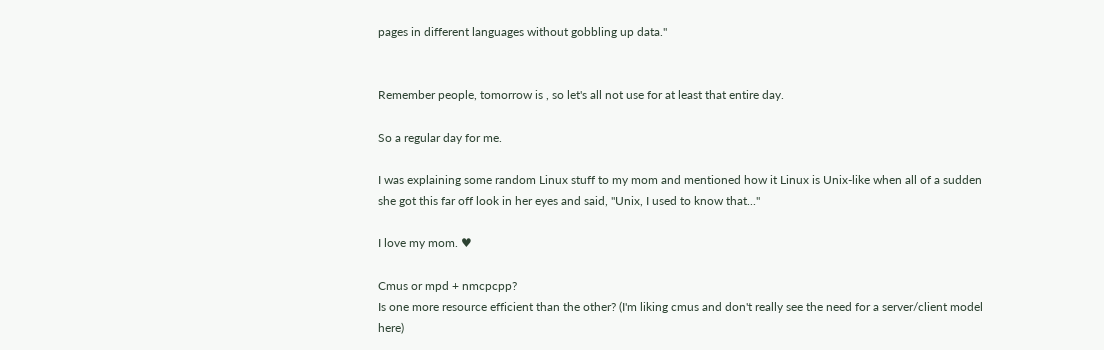pages in different languages without gobbling up data."


Remember people, tomorrow is , so let's all not use for at least that entire day.

So a regular day for me.

I was explaining some random Linux stuff to my mom and mentioned how it Linux is Unix-like when all of a sudden she got this far off look in her eyes and said, "Unix, I used to know that..."

I love my mom. ♥

Cmus or mpd + nmcpcpp?
Is one more resource efficient than the other? (I'm liking cmus and don't really see the need for a server/client model here)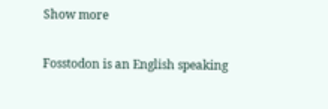Show more

Fosstodon is an English speaking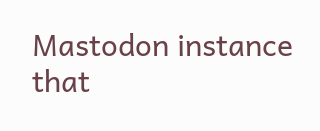Mastodon instance that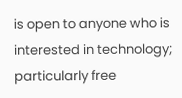is open to anyone who is interested in technology; particularly free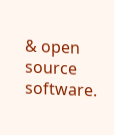& open source software.